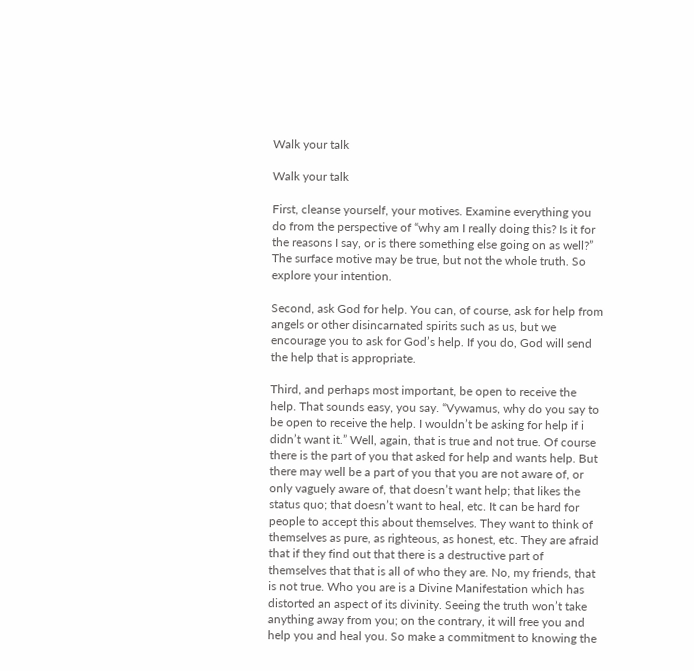Walk your talk

Walk your talk

First, cleanse yourself, your motives. Examine everything you do from the perspective of “why am I really doing this? Is it for the reasons I say, or is there something else going on as well?” The surface motive may be true, but not the whole truth. So explore your intention.

Second, ask God for help. You can, of course, ask for help from angels or other disincarnated spirits such as us, but we encourage you to ask for God’s help. If you do, God will send the help that is appropriate.

Third, and perhaps most important, be open to receive the help. That sounds easy, you say. “Vywamus, why do you say to be open to receive the help. I wouldn’t be asking for help if i didn’t want it.” Well, again, that is true and not true. Of course there is the part of you that asked for help and wants help. But there may well be a part of you that you are not aware of, or only vaguely aware of, that doesn’t want help; that likes the status quo; that doesn’t want to heal, etc. It can be hard for people to accept this about themselves. They want to think of themselves as pure, as righteous, as honest, etc. They are afraid that if they find out that there is a destructive part of themselves that that is all of who they are. No, my friends, that is not true. Who you are is a Divine Manifestation which has distorted an aspect of its divinity. Seeing the truth won’t take anything away from you; on the contrary, it will free you and help you and heal you. So make a commitment to knowing the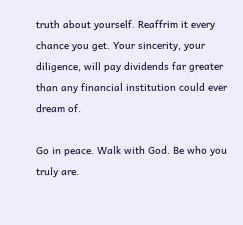truth about yourself. Reaffrim it every chance you get. Your sincerity, your diligence, will pay dividends far greater than any financial institution could ever dream of.

Go in peace. Walk with God. Be who you truly are.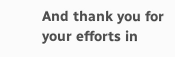And thank you for your efforts in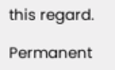this regard.

Permanent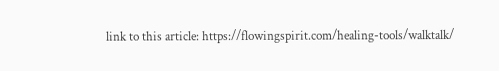link to this article: https://flowingspirit.com/healing-tools/walktalk/